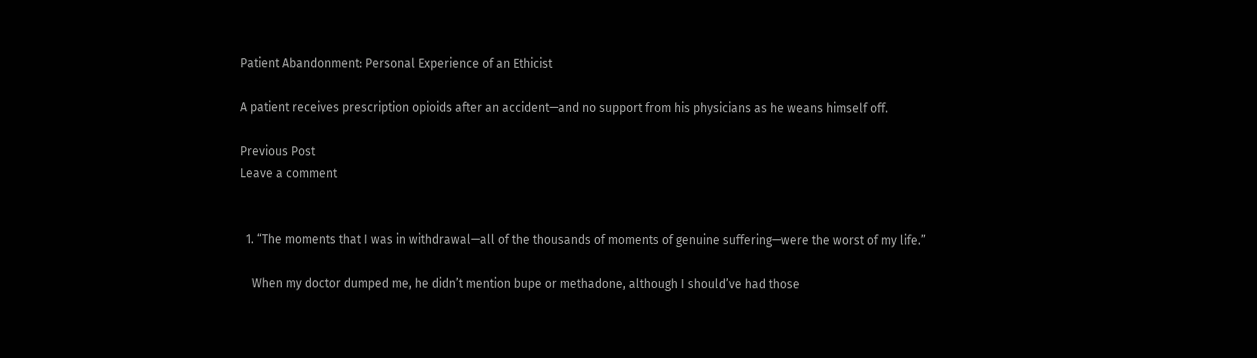Patient Abandonment: Personal Experience of an Ethicist

A patient receives prescription opioids after an accident—and no support from his physicians as he weans himself off.

Previous Post
Leave a comment


  1. “The moments that I was in withdrawal—all of the thousands of moments of genuine suffering—were the worst of my life.”

    When my doctor dumped me, he didn’t mention bupe or methadone, although I should’ve had those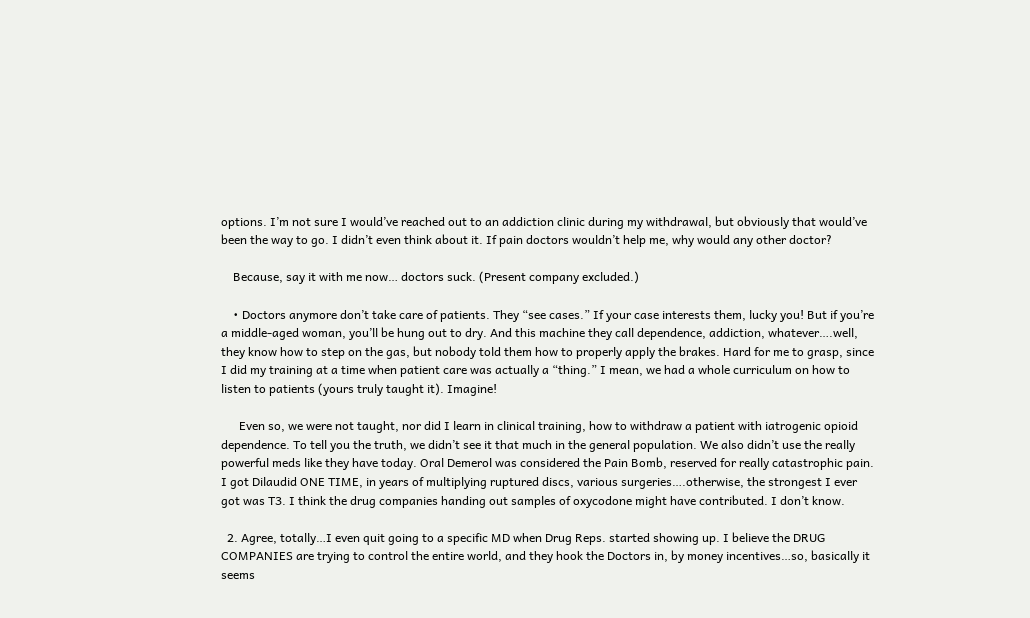options. I’m not sure I would’ve reached out to an addiction clinic during my withdrawal, but obviously that would’ve been the way to go. I didn’t even think about it. If pain doctors wouldn’t help me, why would any other doctor?

    Because, say it with me now… doctors suck. (Present company excluded.)

    • Doctors anymore don’t take care of patients. They “see cases.” If your case interests them, lucky you! But if you’re a middle-aged woman, you’ll be hung out to dry. And this machine they call dependence, addiction, whatever….well, they know how to step on the gas, but nobody told them how to properly apply the brakes. Hard for me to grasp, since I did my training at a time when patient care was actually a “thing.” I mean, we had a whole curriculum on how to listen to patients (yours truly taught it). Imagine!

      Even so, we were not taught, nor did I learn in clinical training, how to withdraw a patient with iatrogenic opioid dependence. To tell you the truth, we didn’t see it that much in the general population. We also didn’t use the really powerful meds like they have today. Oral Demerol was considered the Pain Bomb, reserved for really catastrophic pain. I got Dilaudid ONE TIME, in years of multiplying ruptured discs, various surgeries….otherwise, the strongest I ever got was T3. I think the drug companies handing out samples of oxycodone might have contributed. I don’t know.

  2. Agree, totally…I even quit going to a specific MD when Drug Reps. started showing up. I believe the DRUG COMPANIES are trying to control the entire world, and they hook the Doctors in, by money incentives…so, basically it seems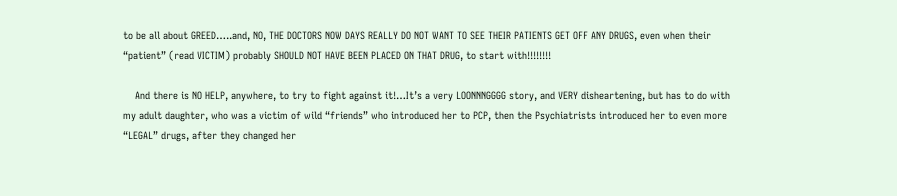to be all about GREED…..and, NO, THE DOCTORS NOW DAYS REALLY DO NOT WANT TO SEE THEIR PATIENTS GET OFF ANY DRUGS, even when their “patient” (read VICTIM) probably SHOULD NOT HAVE BEEN PLACED ON THAT DRUG, to start with!!!!!!!!

    And there is NO HELP, anywhere, to try to fight against it!…It’s a very LOONNNGGGG story, and VERY disheartening, but has to do with my adult daughter, who was a victim of wild “friends” who introduced her to PCP, then the Psychiatrists introduced her to even more “LEGAL” drugs, after they changed her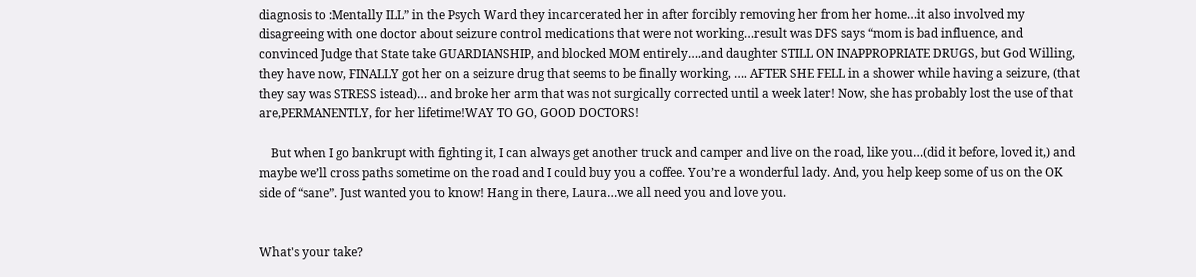diagnosis to :Mentally ILL” in the Psych Ward they incarcerated her in after forcibly removing her from her home…it also involved my disagreeing with one doctor about seizure control medications that were not working…result was DFS says “mom is bad influence, and convinced Judge that State take GUARDIANSHIP, and blocked MOM entirely….and daughter STILL ON INAPPROPRIATE DRUGS, but God Willing, they have now, FINALLY got her on a seizure drug that seems to be finally working, …. AFTER SHE FELL in a shower while having a seizure, (that they say was STRESS istead)… and broke her arm that was not surgically corrected until a week later! Now, she has probably lost the use of that are,PERMANENTLY, for her lifetime!WAY TO GO, GOOD DOCTORS!

    But when I go bankrupt with fighting it, I can always get another truck and camper and live on the road, like you…(did it before, loved it,) and maybe we’ll cross paths sometime on the road and I could buy you a coffee. You’re a wonderful lady. And, you help keep some of us on the OK side of “sane”. Just wanted you to know! Hang in there, Laura…we all need you and love you.


What's your take?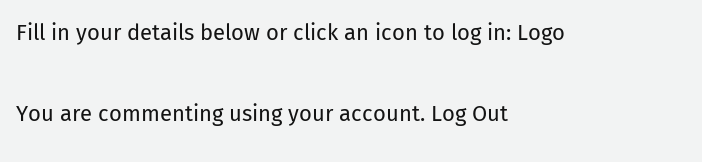Fill in your details below or click an icon to log in: Logo

You are commenting using your account. Log Out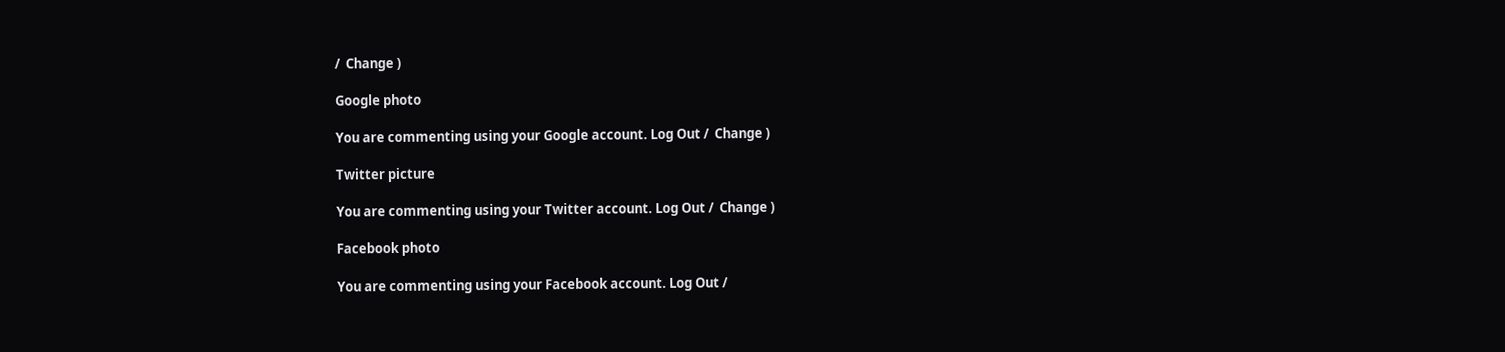/  Change )

Google photo

You are commenting using your Google account. Log Out /  Change )

Twitter picture

You are commenting using your Twitter account. Log Out /  Change )

Facebook photo

You are commenting using your Facebook account. Log Out /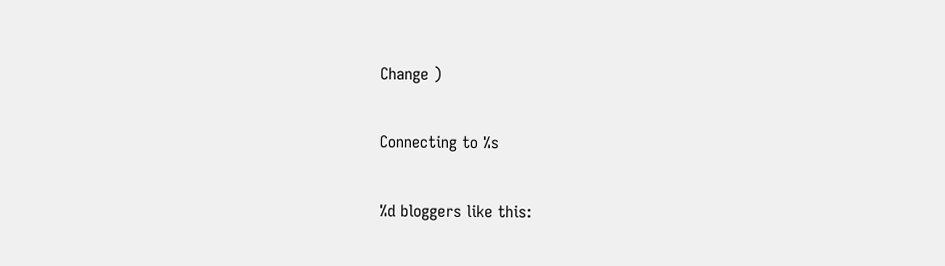Change )

Connecting to %s

%d bloggers like this: